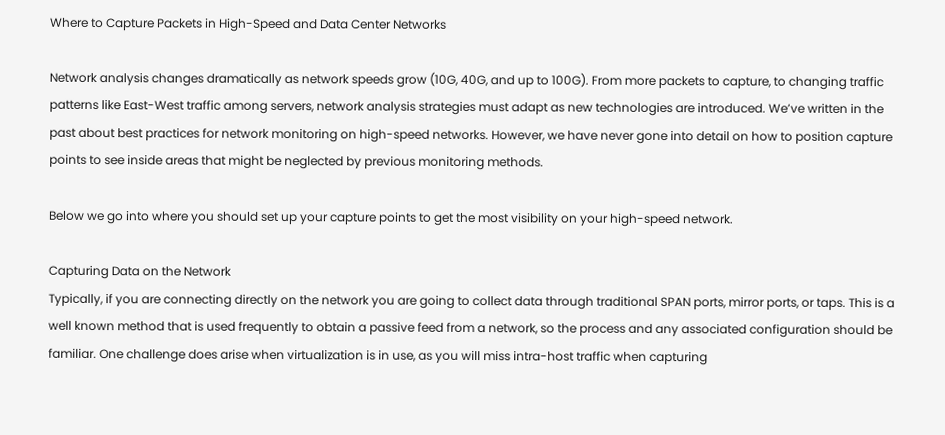Where to Capture Packets in High-Speed and Data Center Networks

Network analysis changes dramatically as network speeds grow (10G, 40G, and up to 100G). From more packets to capture, to changing traffic patterns like East-West traffic among servers, network analysis strategies must adapt as new technologies are introduced. We’ve written in the past about best practices for network monitoring on high-speed networks. However, we have never gone into detail on how to position capture points to see inside areas that might be neglected by previous monitoring methods.

Below we go into where you should set up your capture points to get the most visibility on your high-speed network.

Capturing Data on the Network
Typically, if you are connecting directly on the network you are going to collect data through traditional SPAN ports, mirror ports, or taps. This is a well known method that is used frequently to obtain a passive feed from a network, so the process and any associated configuration should be familiar. One challenge does arise when virtualization is in use, as you will miss intra-host traffic when capturing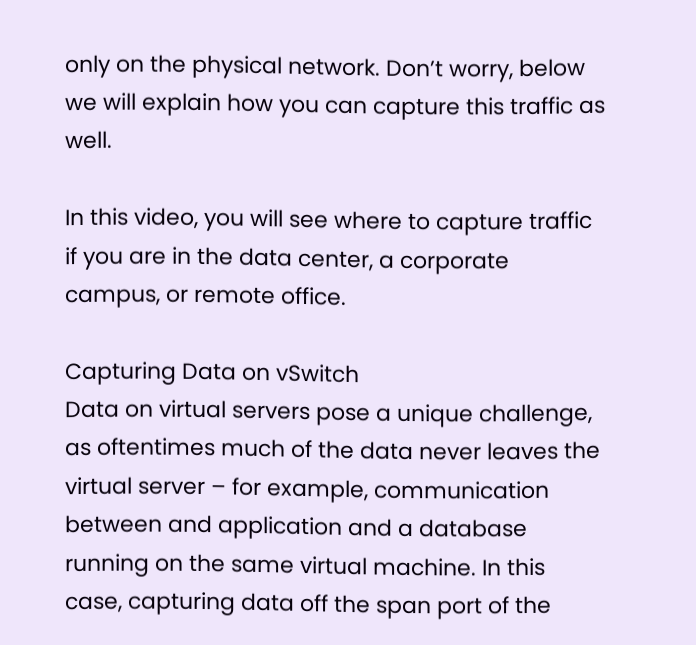only on the physical network. Don’t worry, below we will explain how you can capture this traffic as well.

In this video, you will see where to capture traffic if you are in the data center, a corporate campus, or remote office.

Capturing Data on vSwitch
Data on virtual servers pose a unique challenge, as oftentimes much of the data never leaves the virtual server – for example, communication between and application and a database running on the same virtual machine. In this case, capturing data off the span port of the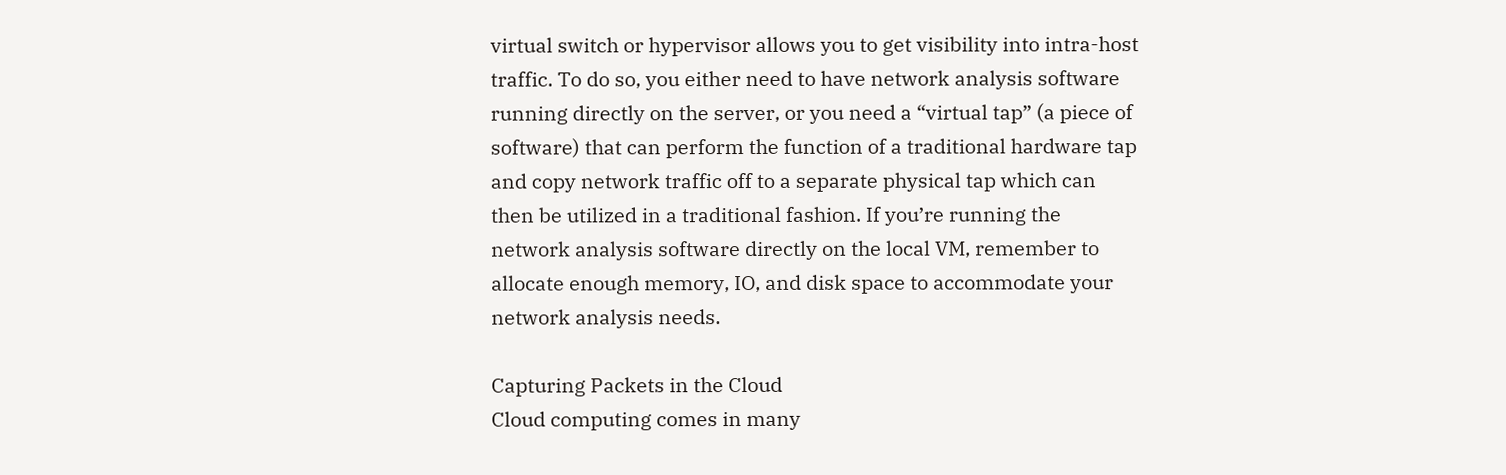virtual switch or hypervisor allows you to get visibility into intra-host traffic. To do so, you either need to have network analysis software running directly on the server, or you need a “virtual tap” (a piece of software) that can perform the function of a traditional hardware tap and copy network traffic off to a separate physical tap which can then be utilized in a traditional fashion. If you’re running the network analysis software directly on the local VM, remember to allocate enough memory, IO, and disk space to accommodate your network analysis needs.

Capturing Packets in the Cloud
Cloud computing comes in many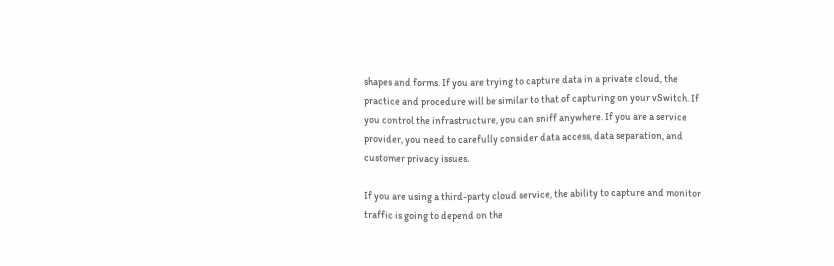shapes and forms. If you are trying to capture data in a private cloud, the practice and procedure will be similar to that of capturing on your vSwitch. If you control the infrastructure, you can sniff anywhere. If you are a service provider, you need to carefully consider data access, data separation, and customer privacy issues.

If you are using a third-party cloud service, the ability to capture and monitor traffic is going to depend on the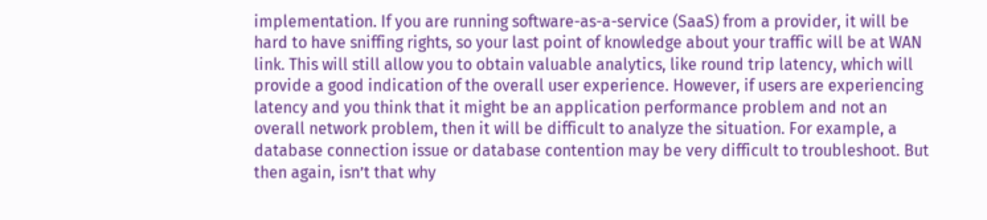implementation. If you are running software-as-a-service (SaaS) from a provider, it will be hard to have sniffing rights, so your last point of knowledge about your traffic will be at WAN link. This will still allow you to obtain valuable analytics, like round trip latency, which will provide a good indication of the overall user experience. However, if users are experiencing latency and you think that it might be an application performance problem and not an overall network problem, then it will be difficult to analyze the situation. For example, a database connection issue or database contention may be very difficult to troubleshoot. But then again, isn’t that why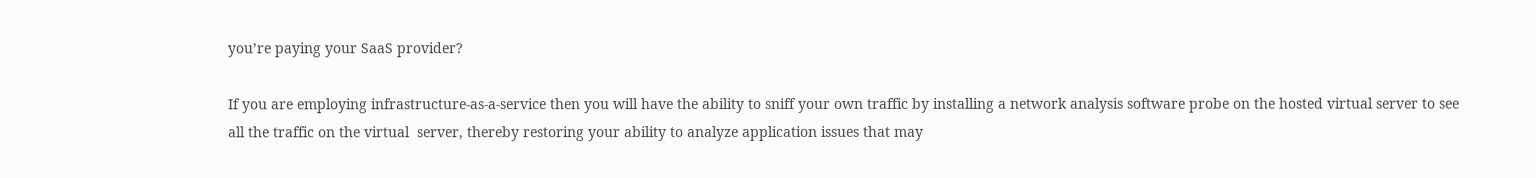you’re paying your SaaS provider?

If you are employing infrastructure-as-a-service then you will have the ability to sniff your own traffic by installing a network analysis software probe on the hosted virtual server to see all the traffic on the virtual  server, thereby restoring your ability to analyze application issues that may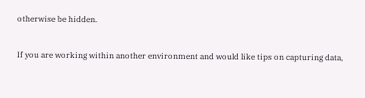otherwise be hidden.

If you are working within another environment and would like tips on capturing data,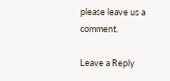please leave us a comment.

Leave a Reply